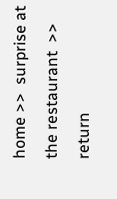home >>  surprise at the restaurant  >> return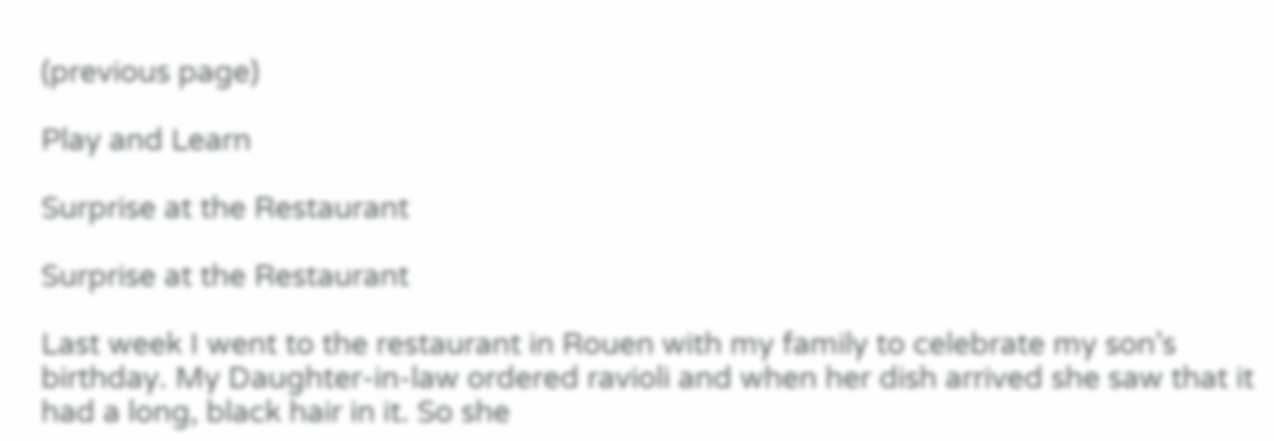(previous page)

Play and Learn

Surprise at the Restaurant

Surprise at the Restaurant

Last week I went to the restaurant in Rouen with my family to celebrate my son’s birthday. My Daughter-in-law ordered ravioli and when her dish arrived she saw that it had a long, black hair in it. So she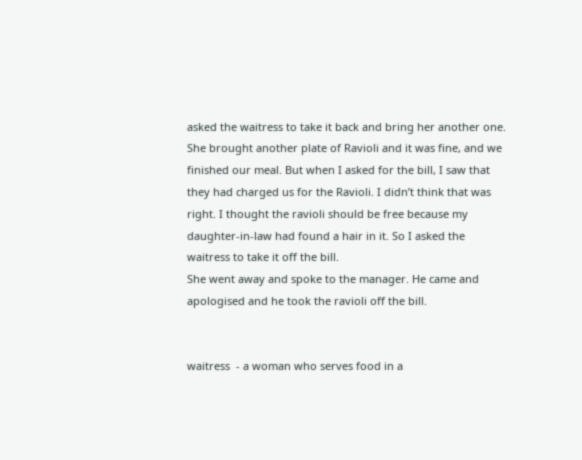asked the waitress to take it back and bring her another one. She brought another plate of Ravioli and it was fine, and we finished our meal. But when I asked for the bill, I saw that they had charged us for the Ravioli. I didn’t think that was right. I thought the ravioli should be free because my daughter-in-law had found a hair in it. So I asked the waitress to take it off the bill.
She went away and spoke to the manager. He came and apologised and he took the ravioli off the bill.


waitress  - a woman who serves food in a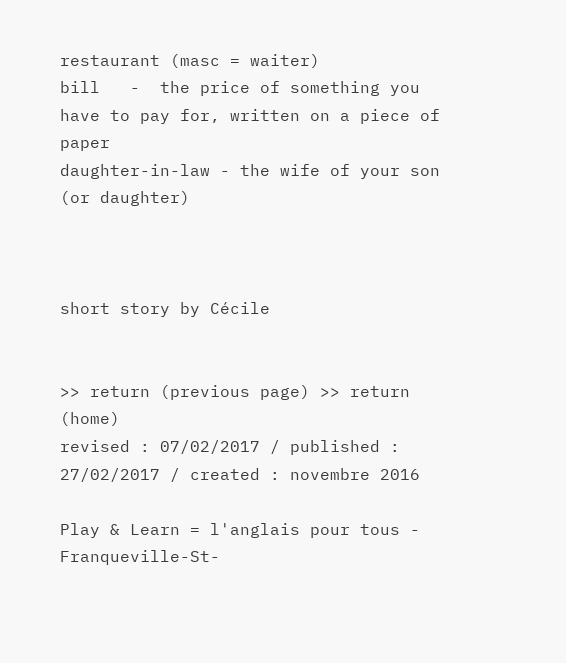restaurant (masc = waiter)
bill   -  the price of something you have to pay for, written on a piece of paper
daughter-in-law - the wife of your son (or daughter)



short story by Cécile


>> return (previous page) >> return (home)
revised : 07/02/2017 / published : 27/02/2017 / created : novembre 2016

Play & Learn = l'anglais pour tous - Franqueville-St-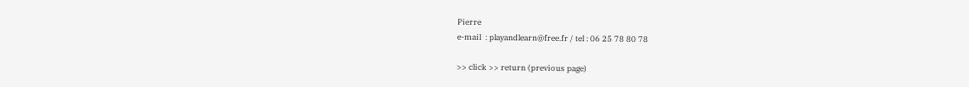Pierre
e-mail  : playandlearn@free.fr / tel : 06 25 78 80 78

>> click >> return (previous page)